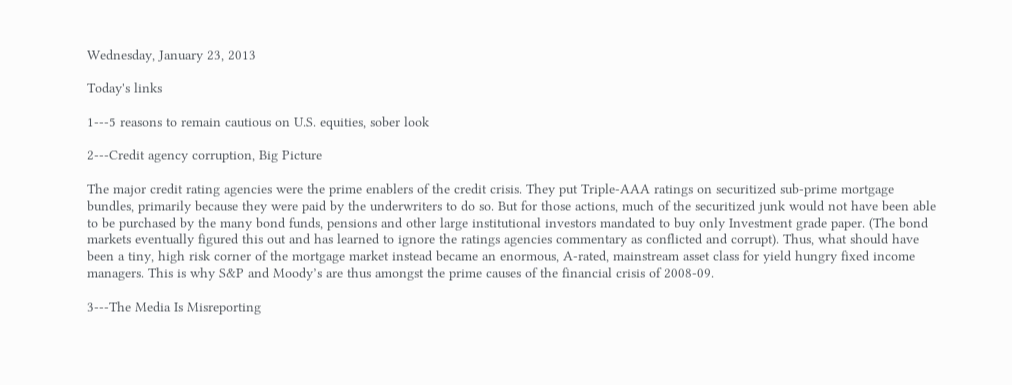Wednesday, January 23, 2013

Today's links

1---5 reasons to remain cautious on U.S. equities, sober look

2---Credit agency corruption, Big Picture

The major credit rating agencies were the prime enablers of the credit crisis. They put Triple-AAA ratings on securitized sub-prime mortgage bundles, primarily because they were paid by the underwriters to do so. But for those actions, much of the securitized junk would not have been able to be purchased by the many bond funds, pensions and other large institutional investors mandated to buy only Investment grade paper. (The bond markets eventually figured this out and has learned to ignore the ratings agencies commentary as conflicted and corrupt). Thus, what should have been a tiny, high risk corner of the mortgage market instead became an enormous, A-rated, mainstream asset class for yield hungry fixed income managers. This is why S&P and Moody’s are thus amongst the prime causes of the financial crisis of 2008-09.

3---The Media Is Misreporting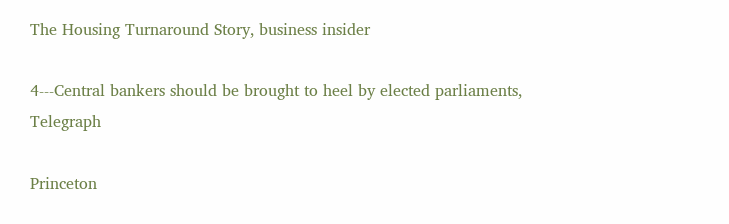The Housing Turnaround Story, business insider

4---Central bankers should be brought to heel by elected parliaments, Telegraph

Princeton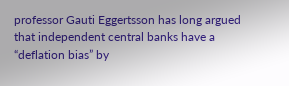professor Gauti Eggertsson has long argued that independent central banks have a “deflation bias” by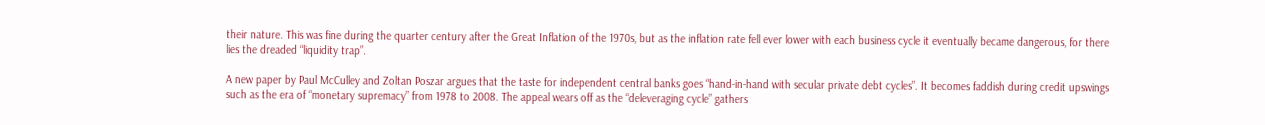their nature. This was fine during the quarter century after the Great Inflation of the 1970s, but as the inflation rate fell ever lower with each business cycle it eventually became dangerous, for there lies the dreaded “liquidity trap”.

A new paper by Paul McCulley and Zoltan Poszar argues that the taste for independent central banks goes “hand-in-hand with secular private debt cycles”. It becomes faddish during credit upswings such as the era of “monetary supremacy” from 1978 to 2008. The appeal wears off as the “deleveraging cycle” gathers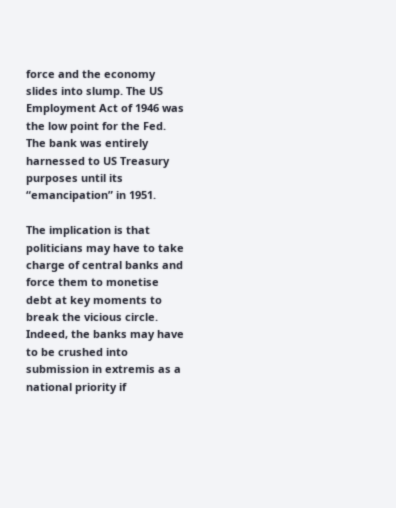force and the economy slides into slump. The US Employment Act of 1946 was the low point for the Fed. The bank was entirely harnessed to US Treasury purposes until its “emancipation” in 1951.

The implication is that politicians may have to take charge of central banks and force them to monetise debt at key moments to break the vicious circle. Indeed, the banks may have to be crushed into submission in extremis as a national priority if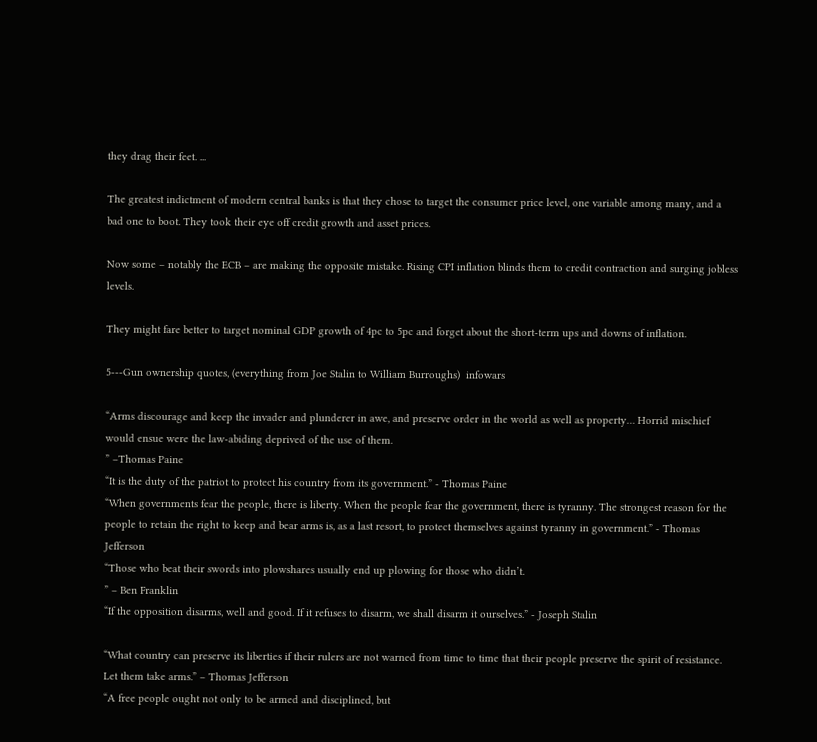they drag their feet. ...

The greatest indictment of modern central banks is that they chose to target the consumer price level, one variable among many, and a bad one to boot. They took their eye off credit growth and asset prices.

Now some – notably the ECB – are making the opposite mistake. Rising CPI inflation blinds them to credit contraction and surging jobless levels.

They might fare better to target nominal GDP growth of 4pc to 5pc and forget about the short-term ups and downs of inflation.

5---Gun ownership quotes, (everything from Joe Stalin to William Burroughs)  infowars

“Arms discourage and keep the invader and plunderer in awe, and preserve order in the world as well as property… Horrid mischief would ensue were the law-abiding deprived of the use of them.
” –Thomas Paine
“It is the duty of the patriot to protect his country from its government.” - Thomas Paine
“When governments fear the people, there is liberty. When the people fear the government, there is tyranny. The strongest reason for the people to retain the right to keep and bear arms is, as a last resort, to protect themselves against tyranny in government.” - Thomas Jefferson
“Those who beat their swords into plowshares usually end up plowing for those who didn’t.
” – Ben Franklin
“If the opposition disarms, well and good. If it refuses to disarm, we shall disarm it ourselves.” - Joseph Stalin

“What country can preserve its liberties if their rulers are not warned from time to time that their people preserve the spirit of resistance. Let them take arms.” – Thomas Jefferson
“A free people ought not only to be armed and disciplined, but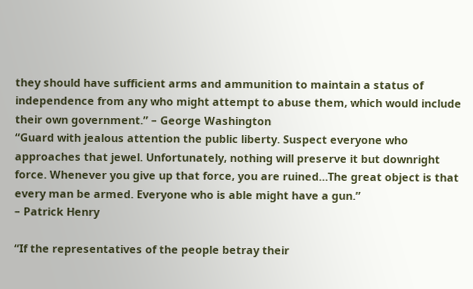they should have sufficient arms and ammunition to maintain a status of independence from any who might attempt to abuse them, which would include their own government.” – George Washington
“Guard with jealous attention the public liberty. Suspect everyone who approaches that jewel. Unfortunately, nothing will preserve it but downright force. Whenever you give up that force, you are ruined…The great object is that every man be armed. Everyone who is able might have a gun.”
– Patrick Henry

“If the representatives of the people betray their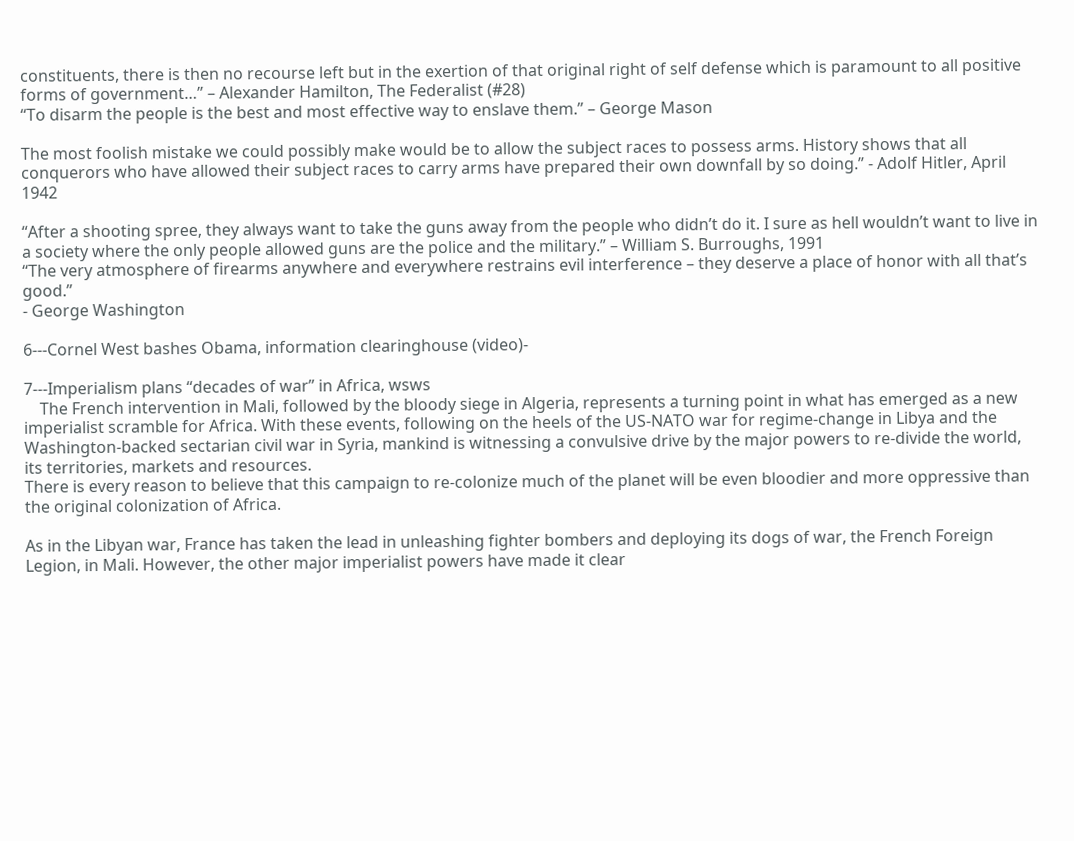constituents, there is then no recourse left but in the exertion of that original right of self defense which is paramount to all positive forms of government…” – Alexander Hamilton, The Federalist (#28)
“To disarm the people is the best and most effective way to enslave them.” – George Mason

The most foolish mistake we could possibly make would be to allow the subject races to possess arms. History shows that all conquerors who have allowed their subject races to carry arms have prepared their own downfall by so doing.” - Adolf Hitler, April 1942

“After a shooting spree, they always want to take the guns away from the people who didn’t do it. I sure as hell wouldn’t want to live in a society where the only people allowed guns are the police and the military.” – William S. Burroughs, 1991
“The very atmosphere of firearms anywhere and everywhere restrains evil interference – they deserve a place of honor with all that’s good.”
- George Washington

6---Cornel West bashes Obama, information clearinghouse (video)-

7---Imperialism plans “decades of war” in Africa, wsws
    The French intervention in Mali, followed by the bloody siege in Algeria, represents a turning point in what has emerged as a new imperialist scramble for Africa. With these events, following on the heels of the US-NATO war for regime-change in Libya and the Washington-backed sectarian civil war in Syria, mankind is witnessing a convulsive drive by the major powers to re-divide the world, its territories, markets and resources.
There is every reason to believe that this campaign to re-colonize much of the planet will be even bloodier and more oppressive than the original colonization of Africa.

As in the Libyan war, France has taken the lead in unleashing fighter bombers and deploying its dogs of war, the French Foreign Legion, in Mali. However, the other major imperialist powers have made it clear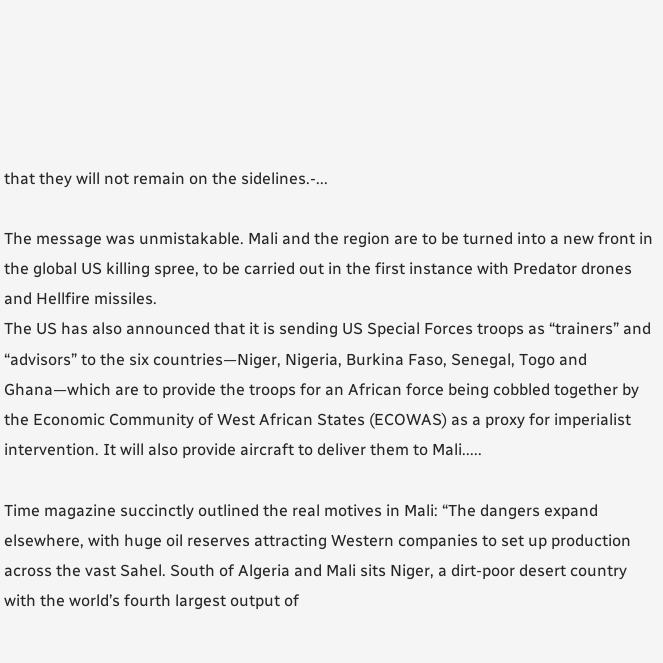that they will not remain on the sidelines.-...

The message was unmistakable. Mali and the region are to be turned into a new front in the global US killing spree, to be carried out in the first instance with Predator drones and Hellfire missiles.
The US has also announced that it is sending US Special Forces troops as “trainers” and “advisors” to the six countries—Niger, Nigeria, Burkina Faso, Senegal, Togo and Ghana—which are to provide the troops for an African force being cobbled together by the Economic Community of West African States (ECOWAS) as a proxy for imperialist intervention. It will also provide aircraft to deliver them to Mali.....

Time magazine succinctly outlined the real motives in Mali: “The dangers expand elsewhere, with huge oil reserves attracting Western companies to set up production across the vast Sahel. South of Algeria and Mali sits Niger, a dirt-poor desert country with the world’s fourth largest output of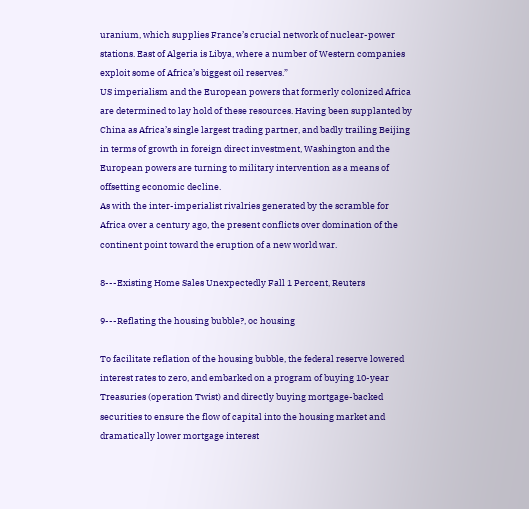uranium, which supplies France’s crucial network of nuclear-power stations. East of Algeria is Libya, where a number of Western companies exploit some of Africa’s biggest oil reserves.”
US imperialism and the European powers that formerly colonized Africa are determined to lay hold of these resources. Having been supplanted by China as Africa’s single largest trading partner, and badly trailing Beijing in terms of growth in foreign direct investment, Washington and the European powers are turning to military intervention as a means of offsetting economic decline.
As with the inter-imperialist rivalries generated by the scramble for Africa over a century ago, the present conflicts over domination of the continent point toward the eruption of a new world war.

8---Existing Home Sales Unexpectedly Fall 1 Percent, Reuters

9---Reflating the housing bubble?, oc housing

To facilitate reflation of the housing bubble, the federal reserve lowered interest rates to zero, and embarked on a program of buying 10-year Treasuries (operation Twist) and directly buying mortgage-backed securities to ensure the flow of capital into the housing market and dramatically lower mortgage interest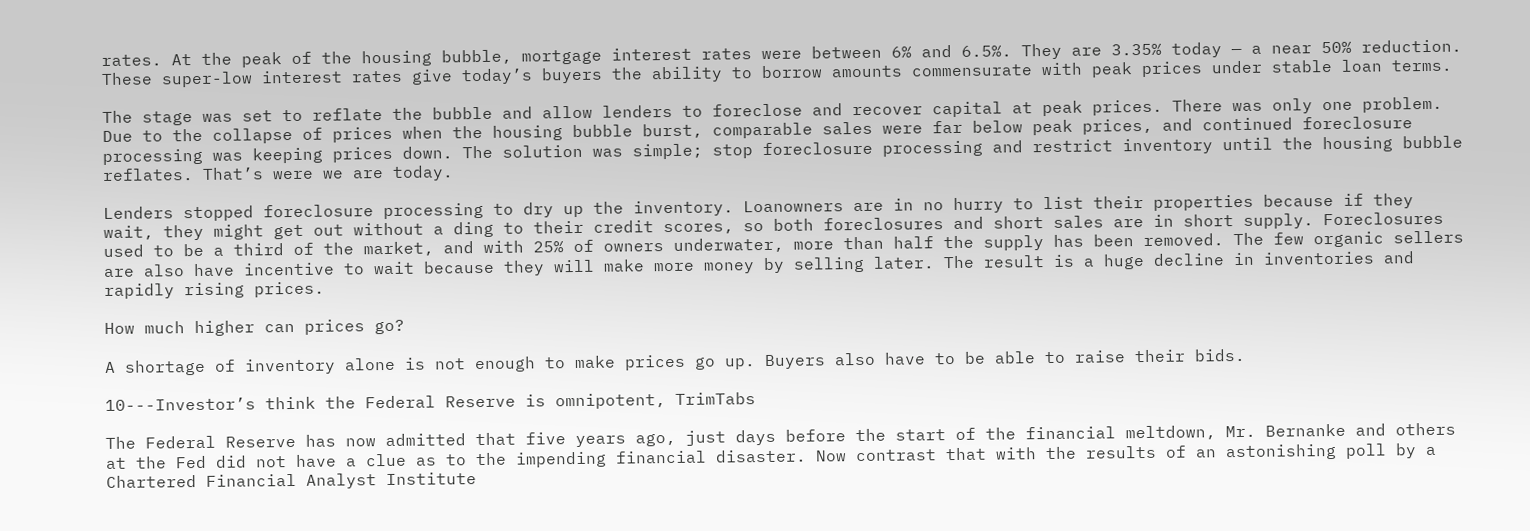rates. At the peak of the housing bubble, mortgage interest rates were between 6% and 6.5%. They are 3.35% today — a near 50% reduction. These super-low interest rates give today’s buyers the ability to borrow amounts commensurate with peak prices under stable loan terms.

The stage was set to reflate the bubble and allow lenders to foreclose and recover capital at peak prices. There was only one problem. Due to the collapse of prices when the housing bubble burst, comparable sales were far below peak prices, and continued foreclosure processing was keeping prices down. The solution was simple; stop foreclosure processing and restrict inventory until the housing bubble reflates. That’s were we are today.

Lenders stopped foreclosure processing to dry up the inventory. Loanowners are in no hurry to list their properties because if they wait, they might get out without a ding to their credit scores, so both foreclosures and short sales are in short supply. Foreclosures used to be a third of the market, and with 25% of owners underwater, more than half the supply has been removed. The few organic sellers are also have incentive to wait because they will make more money by selling later. The result is a huge decline in inventories and rapidly rising prices.

How much higher can prices go?

A shortage of inventory alone is not enough to make prices go up. Buyers also have to be able to raise their bids.

10---Investor’s think the Federal Reserve is omnipotent, TrimTabs

The Federal Reserve has now admitted that five years ago, just days before the start of the financial meltdown, Mr. Bernanke and others at the Fed did not have a clue as to the impending financial disaster. Now contrast that with the results of an astonishing poll by a Chartered Financial Analyst Institute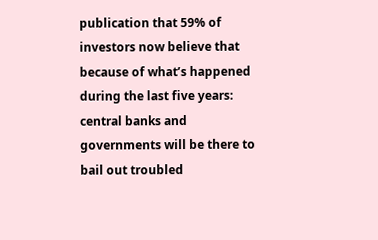publication that 59% of investors now believe that because of what’s happened during the last five years: central banks and governments will be there to bail out troubled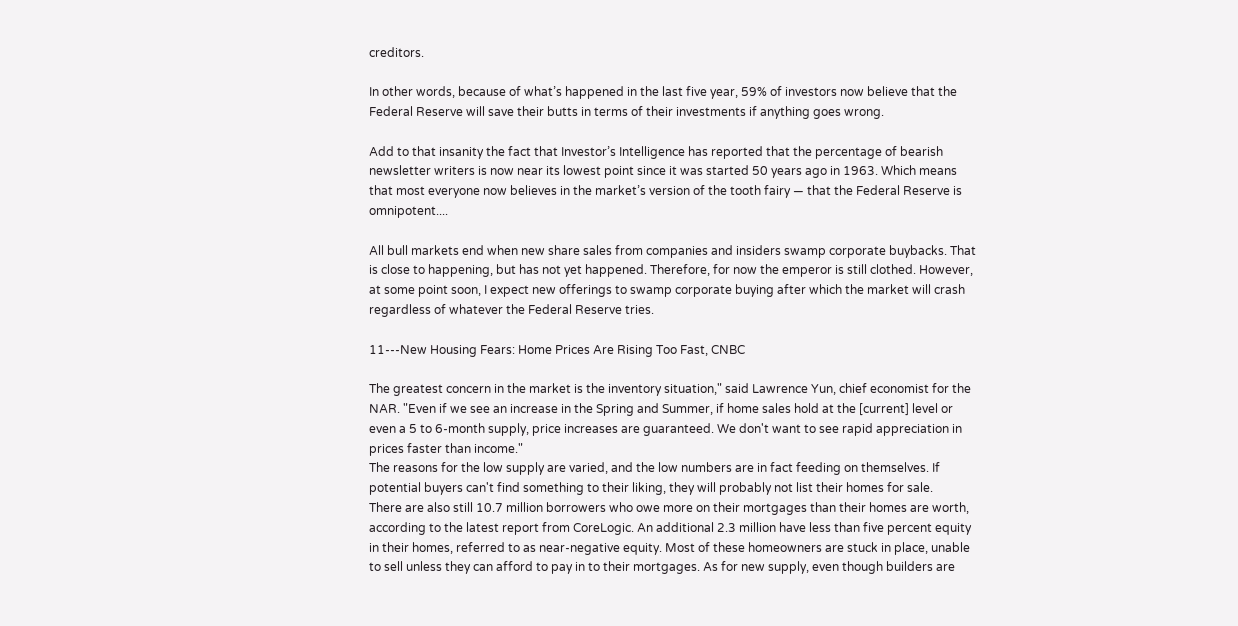creditors.

In other words, because of what’s happened in the last five year, 59% of investors now believe that the Federal Reserve will save their butts in terms of their investments if anything goes wrong.

Add to that insanity the fact that Investor’s Intelligence has reported that the percentage of bearish newsletter writers is now near its lowest point since it was started 50 years ago in 1963. Which means that most everyone now believes in the market’s version of the tooth fairy — that the Federal Reserve is omnipotent....

All bull markets end when new share sales from companies and insiders swamp corporate buybacks. That is close to happening, but has not yet happened. Therefore, for now the emperor is still clothed. However, at some point soon, I expect new offerings to swamp corporate buying after which the market will crash regardless of whatever the Federal Reserve tries.

11---New Housing Fears: Home Prices Are Rising Too Fast, CNBC

The greatest concern in the market is the inventory situation," said Lawrence Yun, chief economist for the NAR. "Even if we see an increase in the Spring and Summer, if home sales hold at the [current] level or even a 5 to 6-month supply, price increases are guaranteed. We don't want to see rapid appreciation in prices faster than income."
The reasons for the low supply are varied, and the low numbers are in fact feeding on themselves. If potential buyers can't find something to their liking, they will probably not list their homes for sale.
There are also still 10.7 million borrowers who owe more on their mortgages than their homes are worth, according to the latest report from CoreLogic. An additional 2.3 million have less than five percent equity in their homes, referred to as near-negative equity. Most of these homeowners are stuck in place, unable to sell unless they can afford to pay in to their mortgages. As for new supply, even though builders are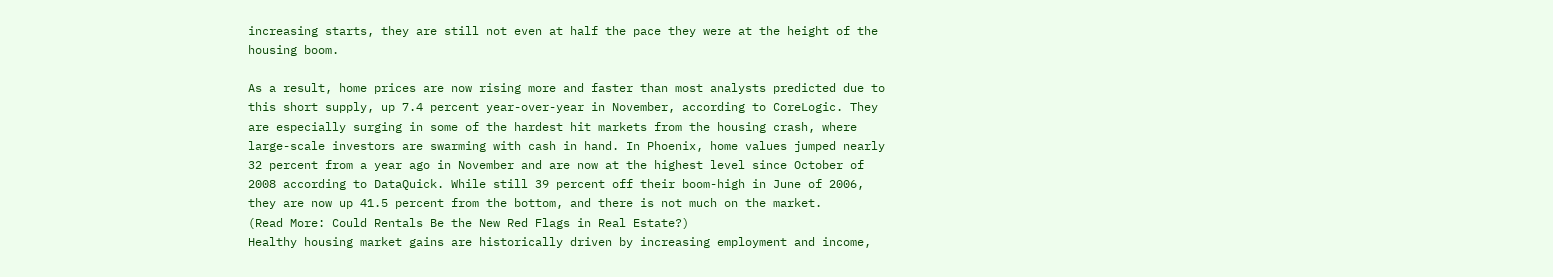increasing starts, they are still not even at half the pace they were at the height of the housing boom.

As a result, home prices are now rising more and faster than most analysts predicted due to this short supply, up 7.4 percent year-over-year in November, according to CoreLogic. They are especially surging in some of the hardest hit markets from the housing crash, where large-scale investors are swarming with cash in hand. In Phoenix, home values jumped nearly 32 percent from a year ago in November and are now at the highest level since October of 2008 according to DataQuick. While still 39 percent off their boom-high in June of 2006, they are now up 41.5 percent from the bottom, and there is not much on the market.
(Read More: Could Rentals Be the New Red Flags in Real Estate?)
Healthy housing market gains are historically driven by increasing employment and income,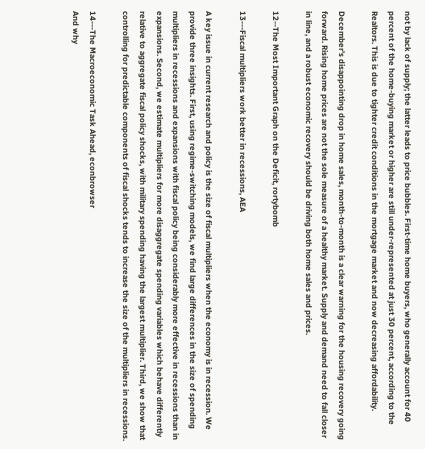not by lack of supply; the latter leads to price bubbles. First-time home buyers, who generally account for 40 percent of the home-buying market or higher are still under-represented at just 30 percent, according to the Realtors. This is due to tighter credit conditions in the mortgage market and now decreasing affordability.

December's disappointing drop in home sales, month-to-month is a clear warning for the housing recovery going forward. Rising home prices are not the sole measure of a healthy market. Supply and demand need to fall closer in line, and a robust economic recovery should be driving both home sales and prices.

12--The Most Important Graph on the Deficit, rortybomb

13---Fiscal multipliers work better in recessions, AEA

A key issue in current research and policy is the size of fiscal multipliers when the economy is in recession. We provide three insights. First, using regime-switching models, we find large differences in the size of spending multipliers in recessions and expansions with fiscal policy being considerably more effective in recessions than in expansions. Second, we estimate multipliers for more disaggregate spending variables which behave differently relative to aggregate fiscal policy shocks, with military spending having the largest multiplier. Third, we show that controlling for predictable components of fiscal shocks tends to increase the size of the multipliers in recessions.

14---The Macroeconomic Task Ahead, econbrowser
And why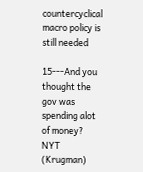countercyclical macro policy is still needed

15---And you thought the gov was spending alot of money? NYT (Krugman)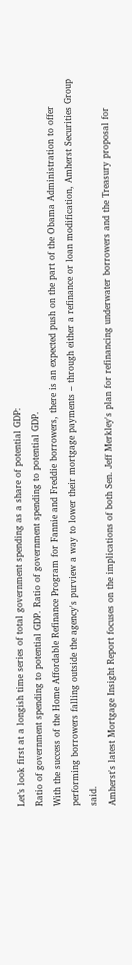Let’s look first at a longish time series of total government spending as a share of potential GDP:
Ratio of government spending to potential GDP. Ratio of government spending to potential GDP.
With the success of the Home Affordable Refinance Program for Fannie and Freddie borrowers, there is an expected push on the part of the Obama Administration to offer performing borrowers falling outside the agency's purview a way to lower their mortgage payments – through either a refinance or loan modification, Amherst Securities Group said.
Amherst's latest Mortgage Insight Report focuses on the implications of both Sen. Jeff Merkley's plan for refinancing underwater borrowers and the Treasury proposal for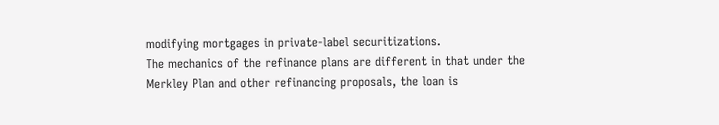modifying mortgages in private-label securitizations.
The mechanics of the refinance plans are different in that under the Merkley Plan and other refinancing proposals, the loan is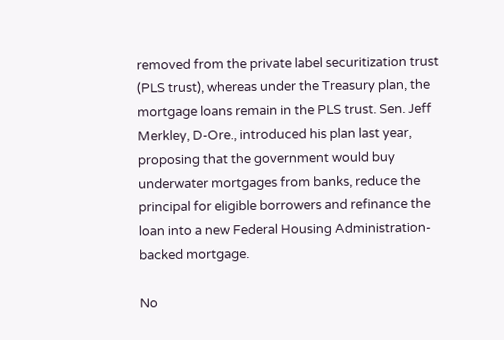removed from the private label securitization trust (PLS trust), whereas under the Treasury plan, the mortgage loans remain in the PLS trust. Sen. Jeff Merkley, D-Ore., introduced his plan last year, proposing that the government would buy underwater mortgages from banks, reduce the principal for eligible borrowers and refinance the loan into a new Federal Housing Administration-backed mortgage.

No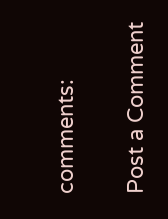comments:

Post a Comment